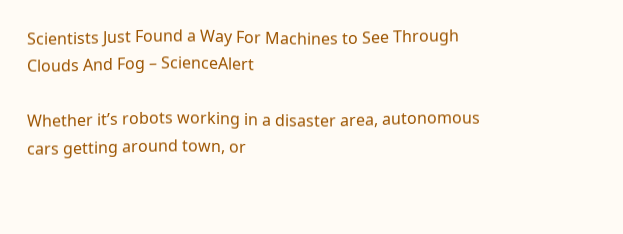Scientists Just Found a Way For Machines to See Through Clouds And Fog – ScienceAlert

Whether it’s robots working in a disaster area, autonomous cars getting around town, or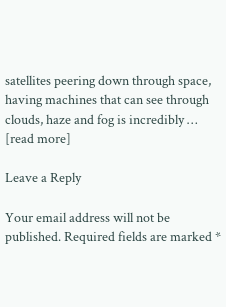satellites peering down through space, having machines that can see through clouds, haze and fog is incredibly … [read more]

Leave a Reply

Your email address will not be published. Required fields are marked *